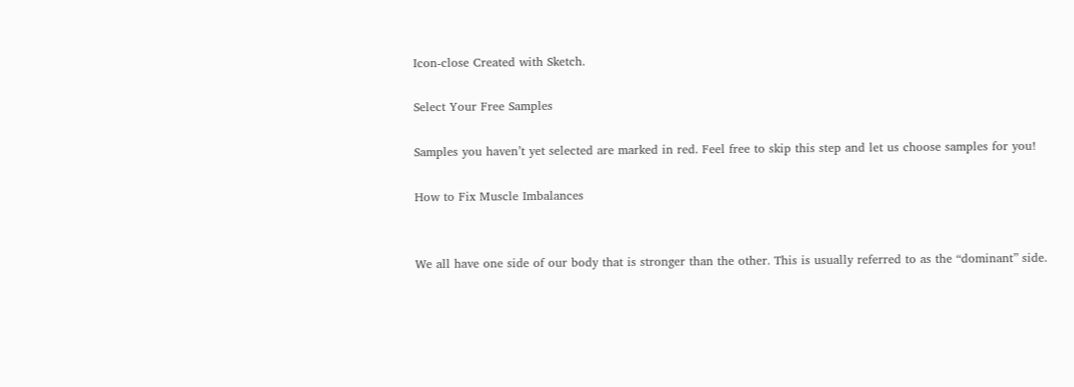Icon-close Created with Sketch.

Select Your Free Samples

Samples you haven’t yet selected are marked in red. Feel free to skip this step and let us choose samples for you!

How to Fix Muscle Imbalances


We all have one side of our body that is stronger than the other. This is usually referred to as the “dominant” side.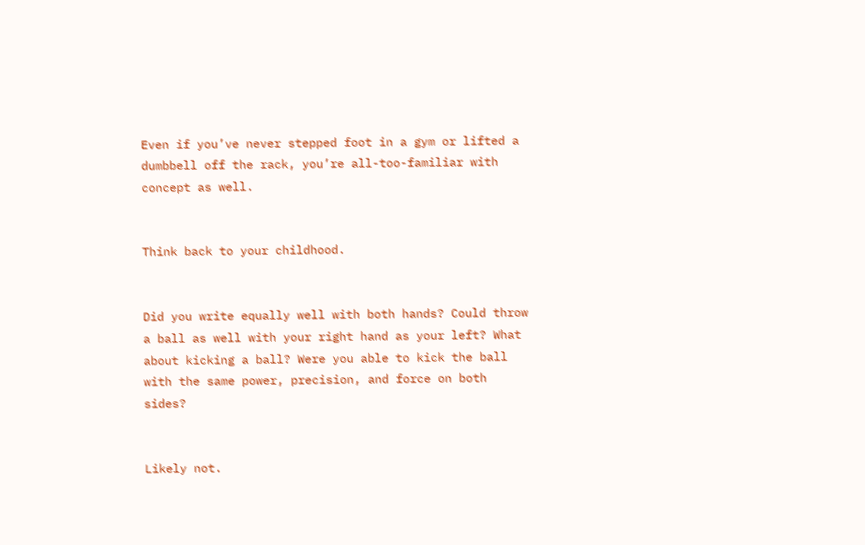Even if you’ve never stepped foot in a gym or lifted a dumbbell off the rack, you’re all-too-familiar with concept as well.


Think back to your childhood.


Did you write equally well with both hands? Could throw a ball as well with your right hand as your left? What about kicking a ball? Were you able to kick the ball with the same power, precision, and force on both sides?


Likely not.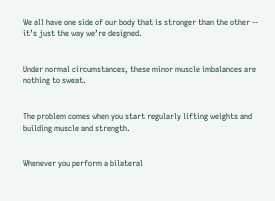We all have one side of our body that is stronger than the other -- it’s just the way we’re designed.


Under normal circumstances, these minor muscle imbalances are nothing to sweat.


The problem comes when you start regularly lifting weights and building muscle and strength.


Whenever you perform a bilateral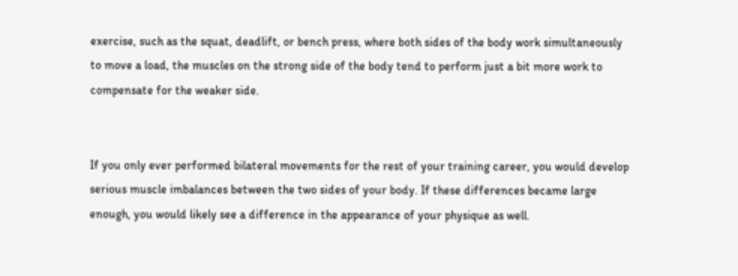exercise, such as the squat, deadlift, or bench press, where both sides of the body work simultaneously to move a load, the muscles on the strong side of the body tend to perform just a bit more work to compensate for the weaker side.


If you only ever performed bilateral movements for the rest of your training career, you would develop serious muscle imbalances between the two sides of your body. If these differences became large enough, you would likely see a difference in the appearance of your physique as well.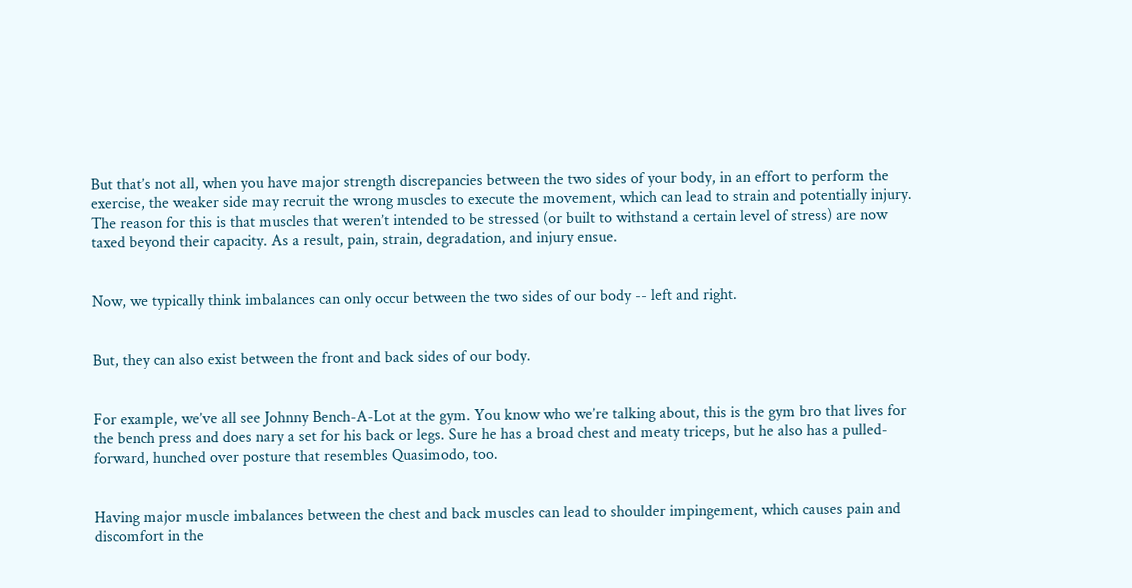But that’s not all, when you have major strength discrepancies between the two sides of your body, in an effort to perform the exercise, the weaker side may recruit the wrong muscles to execute the movement, which can lead to strain and potentially injury. The reason for this is that muscles that weren’t intended to be stressed (or built to withstand a certain level of stress) are now taxed beyond their capacity. As a result, pain, strain, degradation, and injury ensue.


Now, we typically think imbalances can only occur between the two sides of our body -- left and right.


But, they can also exist between the front and back sides of our body.


For example, we’ve all see Johnny Bench-A-Lot at the gym. You know who we’re talking about, this is the gym bro that lives for the bench press and does nary a set for his back or legs. Sure he has a broad chest and meaty triceps, but he also has a pulled-forward, hunched over posture that resembles Quasimodo, too.


Having major muscle imbalances between the chest and back muscles can lead to shoulder impingement, which causes pain and discomfort in the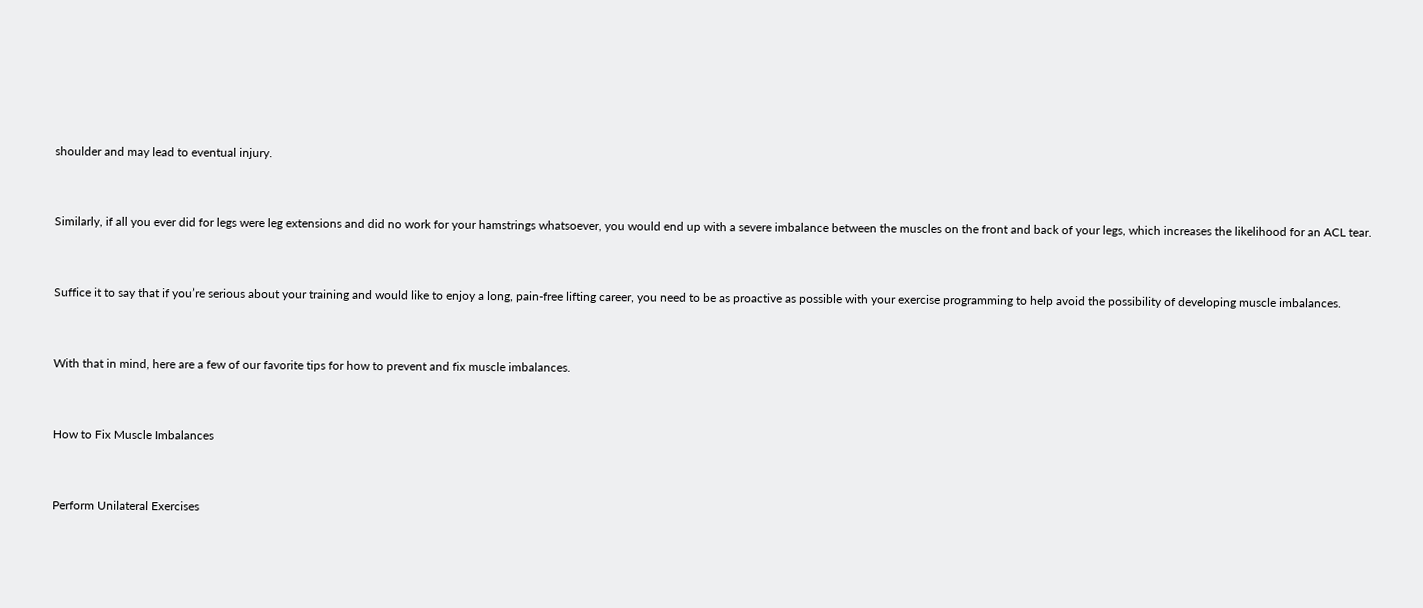shoulder and may lead to eventual injury.


Similarly, if all you ever did for legs were leg extensions and did no work for your hamstrings whatsoever, you would end up with a severe imbalance between the muscles on the front and back of your legs, which increases the likelihood for an ACL tear.


Suffice it to say that if you’re serious about your training and would like to enjoy a long, pain-free lifting career, you need to be as proactive as possible with your exercise programming to help avoid the possibility of developing muscle imbalances.


With that in mind, here are a few of our favorite tips for how to prevent and fix muscle imbalances.


How to Fix Muscle Imbalances


Perform Unilateral Exercises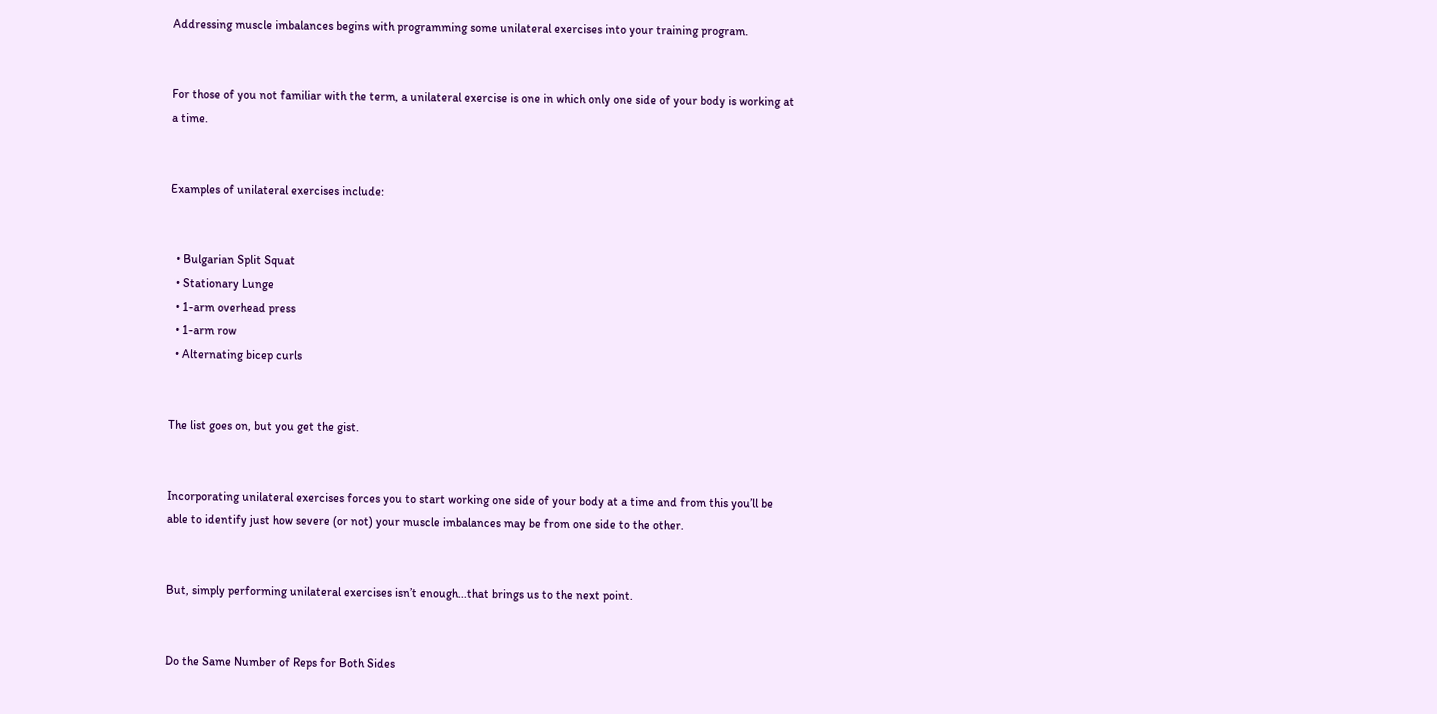Addressing muscle imbalances begins with programming some unilateral exercises into your training program.


For those of you not familiar with the term, a unilateral exercise is one in which only one side of your body is working at a time.


Examples of unilateral exercises include:


  • Bulgarian Split Squat
  • Stationary Lunge
  • 1-arm overhead press
  • 1-arm row
  • Alternating bicep curls


The list goes on, but you get the gist.


Incorporating unilateral exercises forces you to start working one side of your body at a time and from this you’ll be able to identify just how severe (or not) your muscle imbalances may be from one side to the other.


But, simply performing unilateral exercises isn’t enough...that brings us to the next point.


Do the Same Number of Reps for Both Sides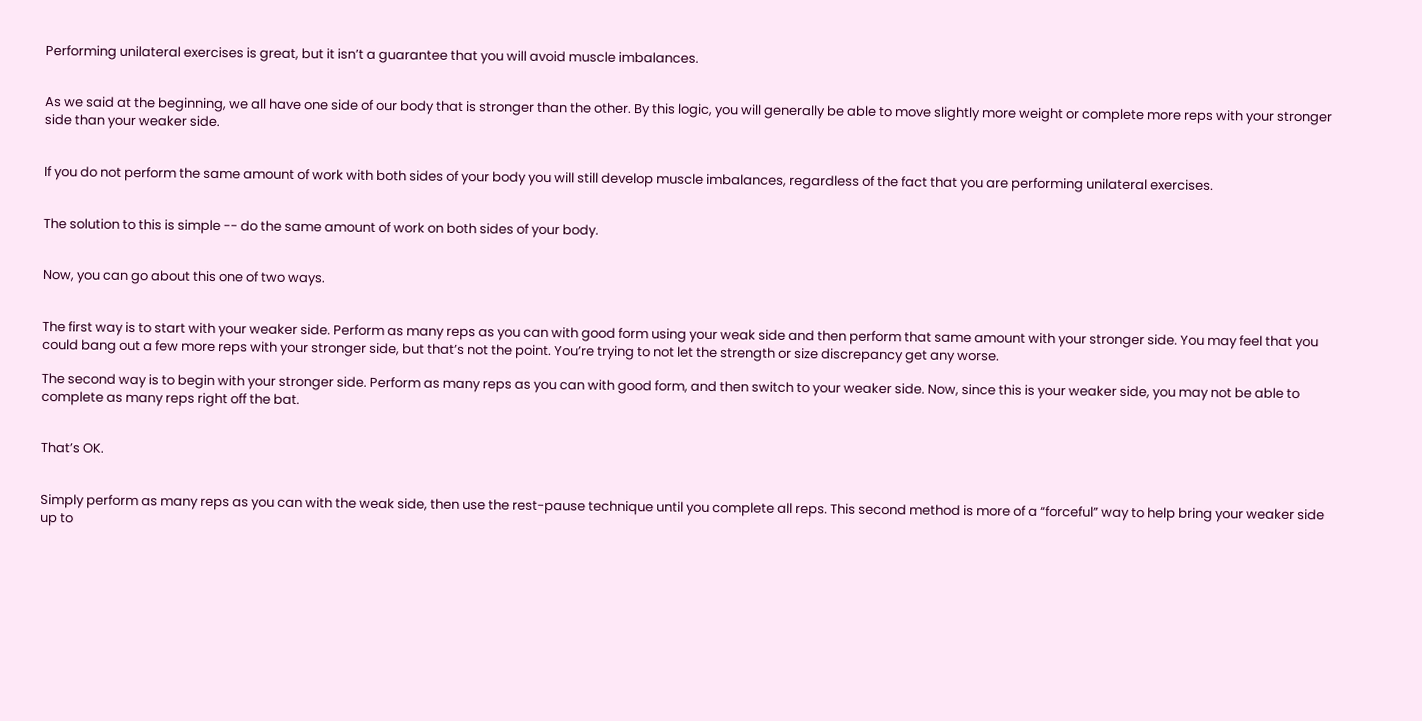Performing unilateral exercises is great, but it isn’t a guarantee that you will avoid muscle imbalances.


As we said at the beginning, we all have one side of our body that is stronger than the other. By this logic, you will generally be able to move slightly more weight or complete more reps with your stronger side than your weaker side.


If you do not perform the same amount of work with both sides of your body you will still develop muscle imbalances, regardless of the fact that you are performing unilateral exercises.


The solution to this is simple -- do the same amount of work on both sides of your body.


Now, you can go about this one of two ways.


The first way is to start with your weaker side. Perform as many reps as you can with good form using your weak side and then perform that same amount with your stronger side. You may feel that you could bang out a few more reps with your stronger side, but that’s not the point. You’re trying to not let the strength or size discrepancy get any worse.

The second way is to begin with your stronger side. Perform as many reps as you can with good form, and then switch to your weaker side. Now, since this is your weaker side, you may not be able to complete as many reps right off the bat.


That’s OK.


Simply perform as many reps as you can with the weak side, then use the rest-pause technique until you complete all reps. This second method is more of a “forceful” way to help bring your weaker side up to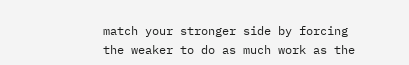match your stronger side by forcing the weaker to do as much work as the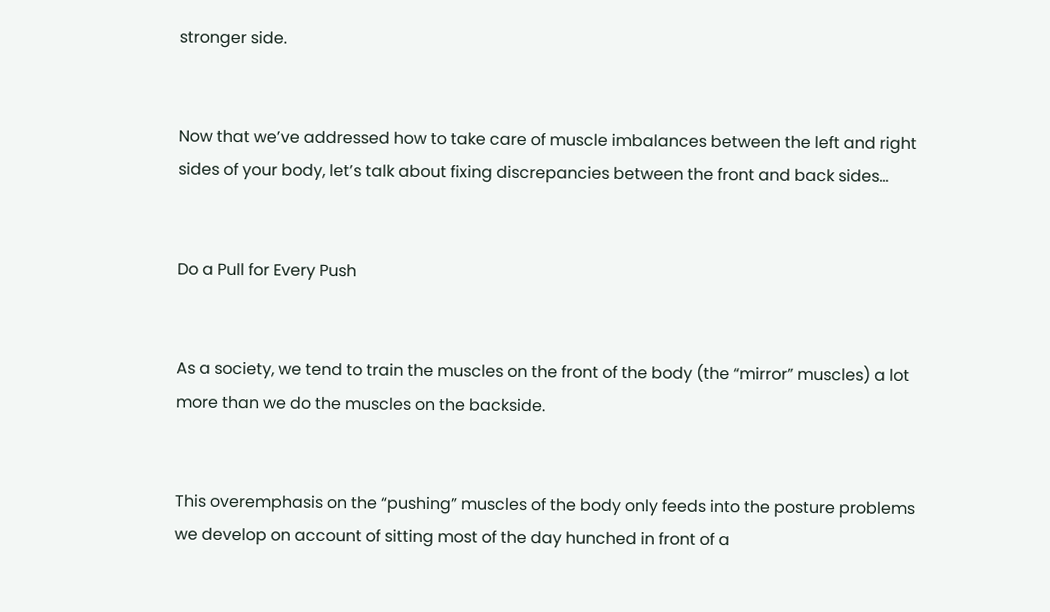stronger side.


Now that we’ve addressed how to take care of muscle imbalances between the left and right sides of your body, let’s talk about fixing discrepancies between the front and back sides...


Do a Pull for Every Push


As a society, we tend to train the muscles on the front of the body (the “mirror” muscles) a lot more than we do the muscles on the backside.


This overemphasis on the “pushing” muscles of the body only feeds into the posture problems we develop on account of sitting most of the day hunched in front of a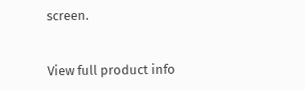screen.


View full product info